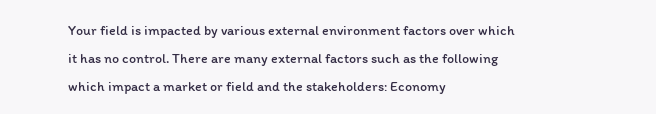Your field is impacted by various external environment factors over which it has no control. There are many external factors such as the following which impact a market or field and the stakeholders: Economy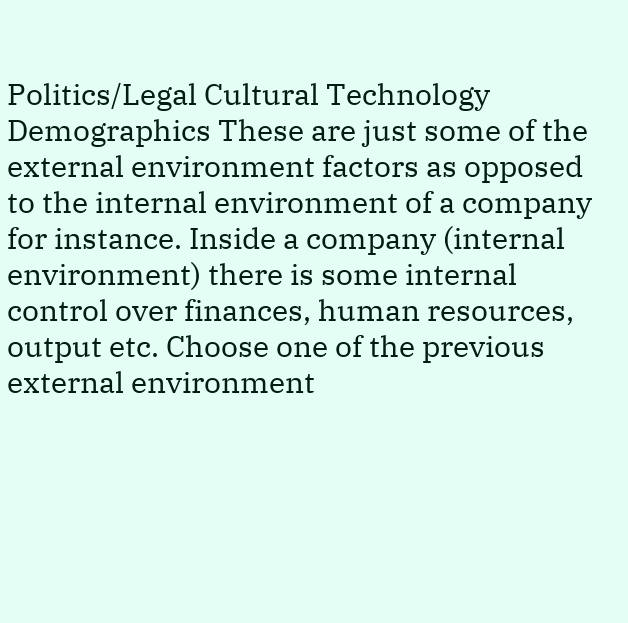Politics/Legal Cultural Technology Demographics These are just some of the external environment factors as opposed to the internal environment of a company for instance. Inside a company (internal environment) there is some internal control over finances, human resources, output etc. Choose one of the previous external environment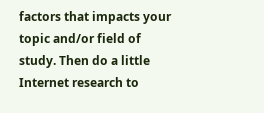factors that impacts your topic and/or field of study. Then do a little Internet research to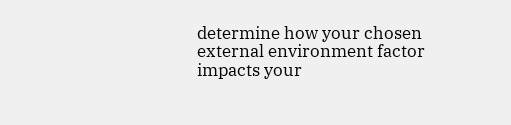determine how your chosen external environment factor impacts your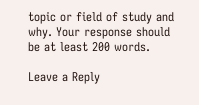topic or field of study and why. Your response should be at least 200 words.

Leave a Reply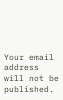Your email address will not be published.